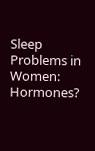Sleep Problems in Women: Hormones?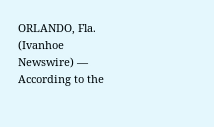ORLANDO, Fla. (Ivanhoe Newswire) — According to the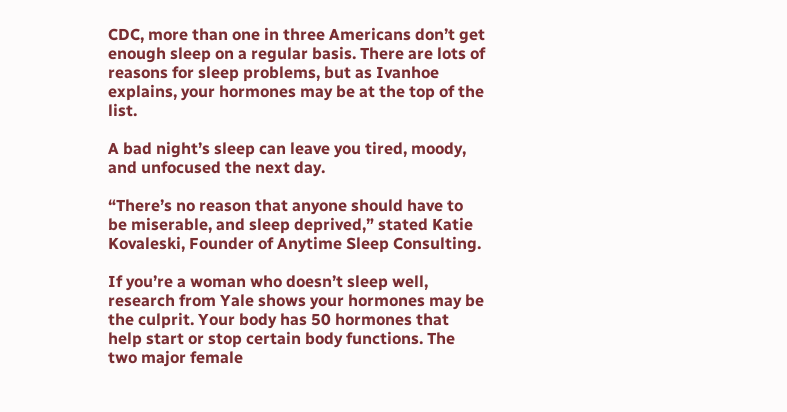CDC, more than one in three Americans don’t get enough sleep on a regular basis. There are lots of reasons for sleep problems, but as Ivanhoe explains, your hormones may be at the top of the list.

A bad night’s sleep can leave you tired, moody, and unfocused the next day.

“There’s no reason that anyone should have to be miserable, and sleep deprived,” stated Katie Kovaleski, Founder of Anytime Sleep Consulting.

If you’re a woman who doesn’t sleep well, research from Yale shows your hormones may be the culprit. Your body has 50 hormones that help start or stop certain body functions. The two major female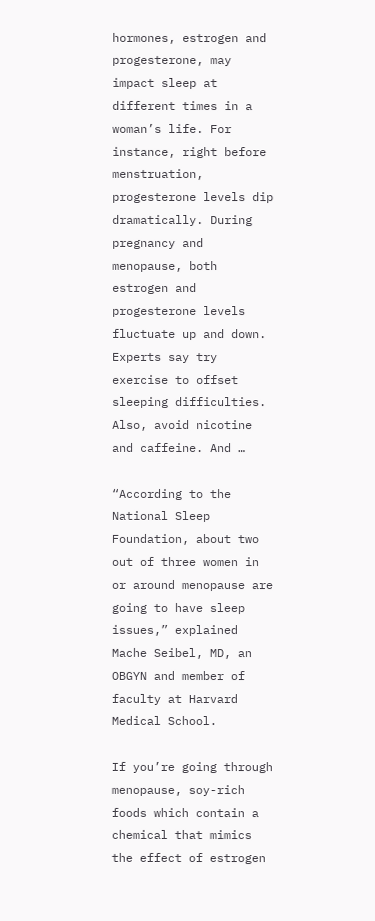hormones, estrogen and progesterone, may impact sleep at different times in a woman’s life. For instance, right before menstruation, progesterone levels dip dramatically. During pregnancy and menopause, both estrogen and progesterone levels fluctuate up and down. Experts say try exercise to offset sleeping difficulties. Also, avoid nicotine and caffeine. And …

“According to the National Sleep Foundation, about two out of three women in or around menopause are going to have sleep issues,” explained Mache Seibel, MD, an OBGYN and member of faculty at Harvard Medical School.

If you’re going through menopause, soy-rich foods which contain a chemical that mimics the effect of estrogen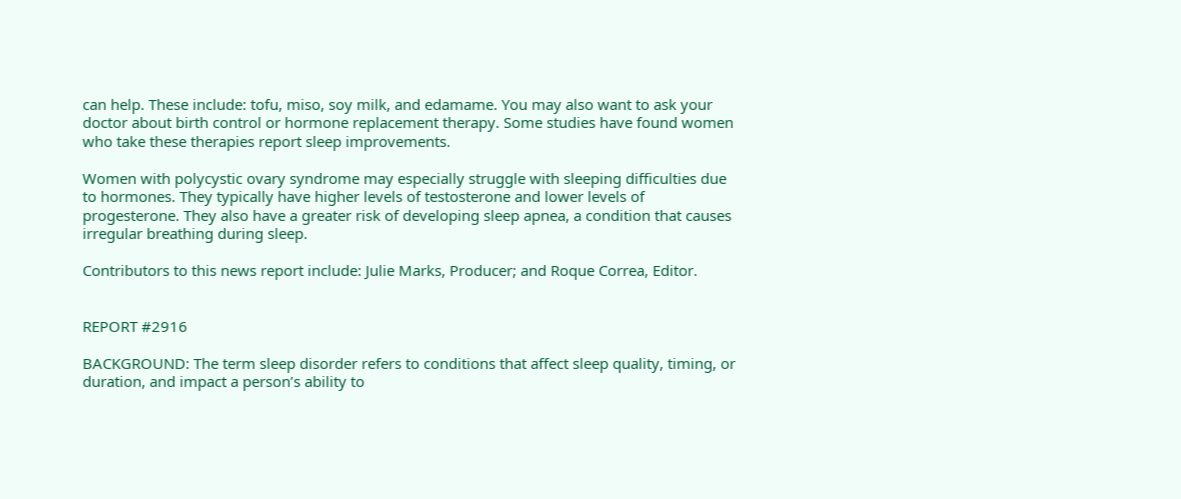can help. These include: tofu, miso, soy milk, and edamame. You may also want to ask your doctor about birth control or hormone replacement therapy. Some studies have found women who take these therapies report sleep improvements.

Women with polycystic ovary syndrome may especially struggle with sleeping difficulties due to hormones. They typically have higher levels of testosterone and lower levels of progesterone. They also have a greater risk of developing sleep apnea, a condition that causes irregular breathing during sleep.

Contributors to this news report include: Julie Marks, Producer; and Roque Correa, Editor.


REPORT #2916

BACKGROUND: The term sleep disorder refers to conditions that affect sleep quality, timing, or duration, and impact a person’s ability to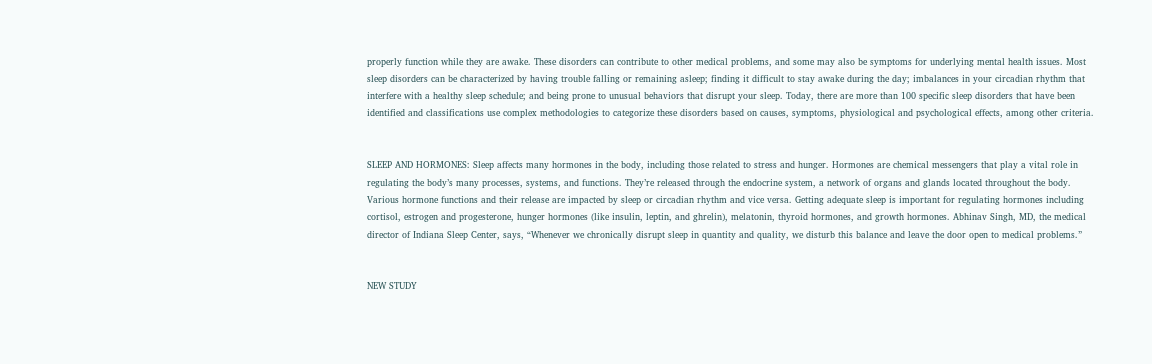properly function while they are awake. These disorders can contribute to other medical problems, and some may also be symptoms for underlying mental health issues. Most sleep disorders can be characterized by having trouble falling or remaining asleep; finding it difficult to stay awake during the day; imbalances in your circadian rhythm that interfere with a healthy sleep schedule; and being prone to unusual behaviors that disrupt your sleep. Today, there are more than 100 specific sleep disorders that have been identified and classifications use complex methodologies to categorize these disorders based on causes, symptoms, physiological and psychological effects, among other criteria.


SLEEP AND HORMONES: Sleep affects many hormones in the body, including those related to stress and hunger. Hormones are chemical messengers that play a vital role in regulating the body’s many processes, systems, and functions. They’re released through the endocrine system, a network of organs and glands located throughout the body. Various hormone functions and their release are impacted by sleep or circadian rhythm and vice versa. Getting adequate sleep is important for regulating hormones including cortisol, estrogen and progesterone, hunger hormones (like insulin, leptin, and ghrelin), melatonin, thyroid hormones, and growth hormones. Abhinav Singh, MD, the medical director of Indiana Sleep Center, says, “Whenever we chronically disrupt sleep in quantity and quality, we disturb this balance and leave the door open to medical problems.”


NEW STUDY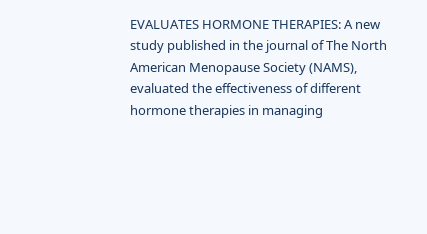EVALUATES HORMONE THERAPIES: A new study published in the journal of The North American Menopause Society (NAMS), evaluated the effectiveness of different hormone therapies in managing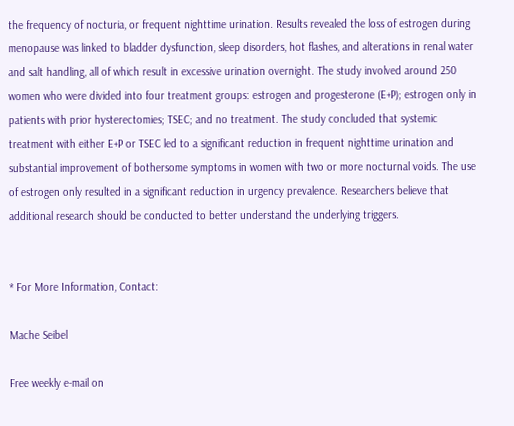the frequency of nocturia, or frequent nighttime urination. Results revealed the loss of estrogen during menopause was linked to bladder dysfunction, sleep disorders, hot flashes, and alterations in renal water and salt handling, all of which result in excessive urination overnight. The study involved around 250 women who were divided into four treatment groups: estrogen and progesterone (E+P); estrogen only in patients with prior hysterectomies; TSEC; and no treatment. The study concluded that systemic treatment with either E+P or TSEC led to a significant reduction in frequent nighttime urination and substantial improvement of bothersome symptoms in women with two or more nocturnal voids. The use of estrogen only resulted in a significant reduction in urgency prevalence. Researchers believe that additional research should be conducted to better understand the underlying triggers.


* For More Information, Contact:

Mache Seibel

Free weekly e-mail on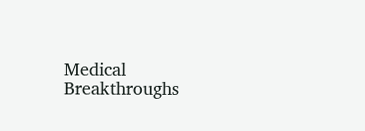Medical Breakthroughs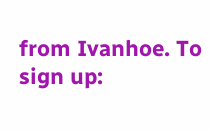from Ivanhoe. To sign up: